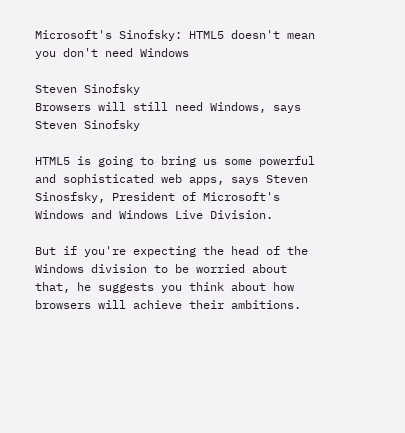Microsoft's Sinofsky: HTML5 doesn't mean you don't need Windows

Steven Sinofsky
Browsers will still need Windows, says Steven Sinofsky

HTML5 is going to bring us some powerful and sophisticated web apps, says Steven Sinosfsky, President of Microsoft's Windows and Windows Live Division.

But if you're expecting the head of the Windows division to be worried about that, he suggests you think about how browsers will achieve their ambitions.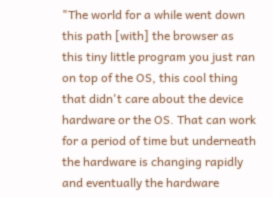"The world for a while went down this path [with] the browser as this tiny little program you just ran on top of the OS, this cool thing that didn't care about the device hardware or the OS. That can work for a period of time but underneath the hardware is changing rapidly and eventually the hardware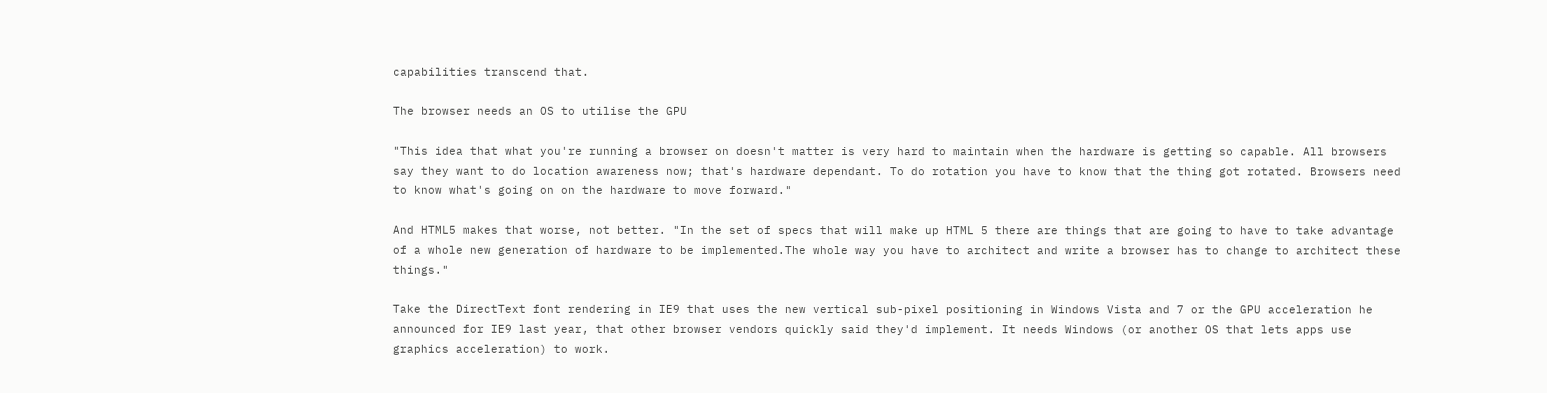capabilities transcend that.

The browser needs an OS to utilise the GPU

"This idea that what you're running a browser on doesn't matter is very hard to maintain when the hardware is getting so capable. All browsers say they want to do location awareness now; that's hardware dependant. To do rotation you have to know that the thing got rotated. Browsers need to know what's going on on the hardware to move forward."

And HTML5 makes that worse, not better. "In the set of specs that will make up HTML 5 there are things that are going to have to take advantage of a whole new generation of hardware to be implemented.The whole way you have to architect and write a browser has to change to architect these things."

Take the DirectText font rendering in IE9 that uses the new vertical sub-pixel positioning in Windows Vista and 7 or the GPU acceleration he announced for IE9 last year, that other browser vendors quickly said they'd implement. It needs Windows (or another OS that lets apps use graphics acceleration) to work.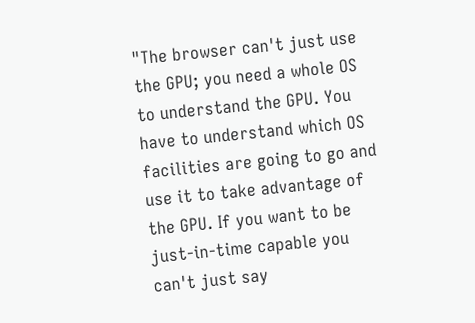"The browser can't just use the GPU; you need a whole OS to understand the GPU. You have to understand which OS facilities are going to go and use it to take advantage of the GPU. If you want to be just-in-time capable you can't just say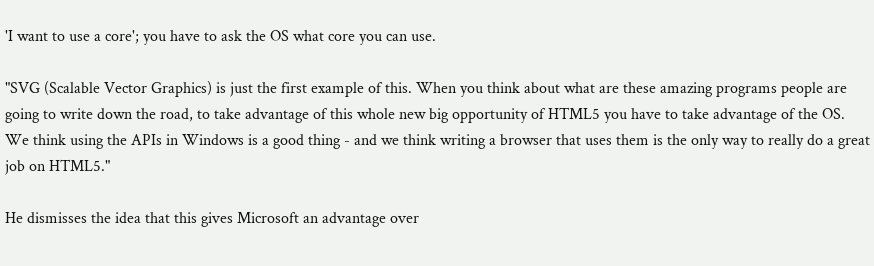'I want to use a core'; you have to ask the OS what core you can use.

"SVG (Scalable Vector Graphics) is just the first example of this. When you think about what are these amazing programs people are going to write down the road, to take advantage of this whole new big opportunity of HTML5 you have to take advantage of the OS. We think using the APIs in Windows is a good thing - and we think writing a browser that uses them is the only way to really do a great job on HTML5."

He dismisses the idea that this gives Microsoft an advantage over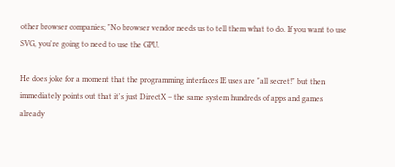other browser companies; "No browser vendor needs us to tell them what to do. If you want to use SVG, you're going to need to use the GPU.

He does joke for a moment that the programming interfaces IE uses are "all secret!" but then immediately points out that it's just DirectX – the same system hundreds of apps and games already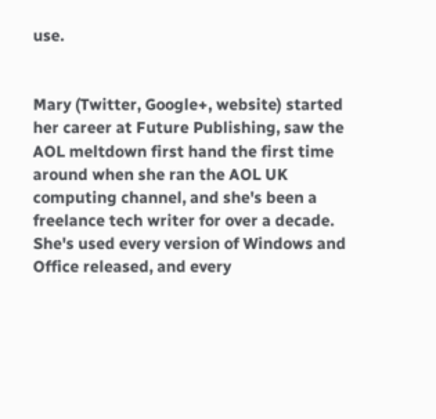use.


Mary (Twitter, Google+, website) started her career at Future Publishing, saw the AOL meltdown first hand the first time around when she ran the AOL UK computing channel, and she's been a freelance tech writer for over a decade. She's used every version of Windows and Office released, and every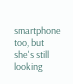smartphone too, but she's still looking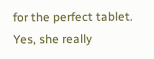for the perfect tablet. Yes, she really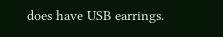does have USB earrings.